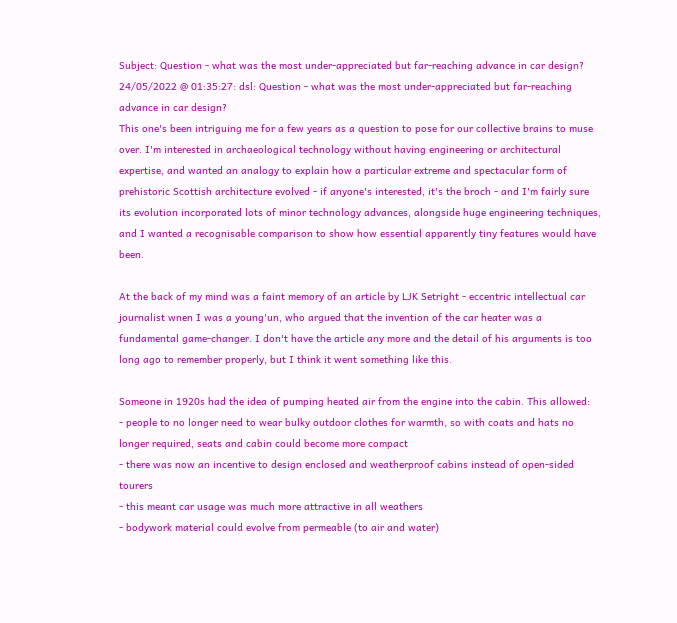Subject: Question - what was the most under-appreciated but far-reaching advance in car design?
24/05/2022 @ 01:35:27: dsl: Question - what was the most under-appreciated but far-reaching advance in car design?
This one's been intriguing me for a few years as a question to pose for our collective brains to muse over. I'm interested in archaeological technology without having engineering or architectural expertise, and wanted an analogy to explain how a particular extreme and spectacular form of prehistoric Scottish architecture evolved - if anyone's interested, it's the broch - and I'm fairly sure its evolution incorporated lots of minor technology advances, alongside huge engineering techniques, and I wanted a recognisable comparison to show how essential apparently tiny features would have been.

At the back of my mind was a faint memory of an article by LJK Setright - eccentric intellectual car journalist wnen I was a young'un, who argued that the invention of the car heater was a fundamental game-changer. I don't have the article any more and the detail of his arguments is too long ago to remember properly, but I think it went something like this.

Someone in 1920s had the idea of pumping heated air from the engine into the cabin. This allowed:
- people to no longer need to wear bulky outdoor clothes for warmth, so with coats and hats no longer required, seats and cabin could become more compact
- there was now an incentive to design enclosed and weatherproof cabins instead of open-sided tourers
- this meant car usage was much more attractive in all weathers
- bodywork material could evolve from permeable (to air and water)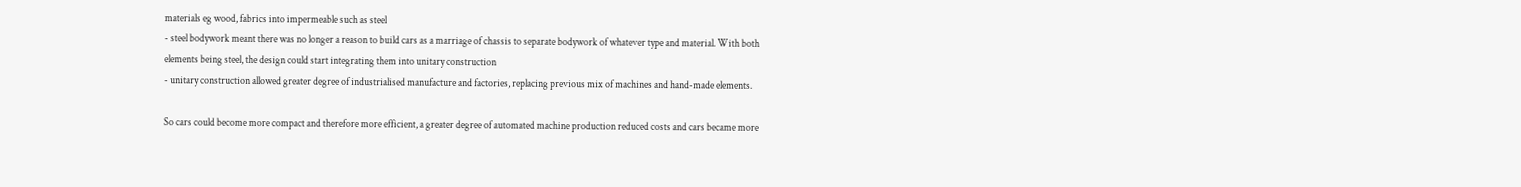materials eg wood, fabrics into impermeable such as steel
- steel bodywork meant there was no longer a reason to build cars as a marriage of chassis to separate bodywork of whatever type and material. With both elements being steel, the design could start integrating them into unitary construction
- unitary construction allowed greater degree of industrialised manufacture and factories, replacing previous mix of machines and hand-made elements.

So cars could become more compact and therefore more efficient, a greater degree of automated machine production reduced costs and cars became more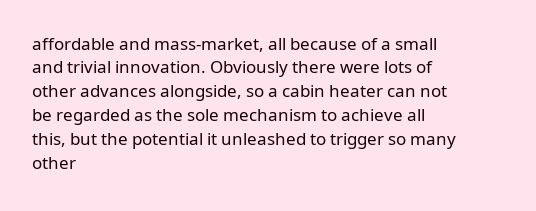affordable and mass-market, all because of a small and trivial innovation. Obviously there were lots of other advances alongside, so a cabin heater can not be regarded as the sole mechanism to achieve all this, but the potential it unleashed to trigger so many other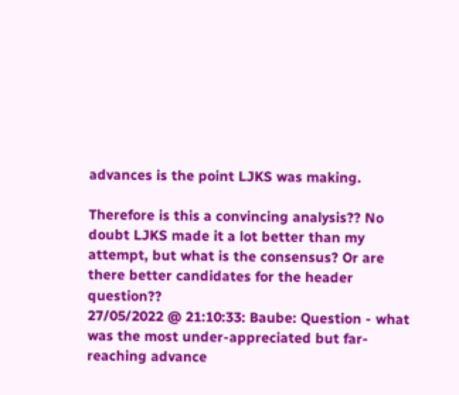advances is the point LJKS was making.

Therefore is this a convincing analysis?? No doubt LJKS made it a lot better than my attempt, but what is the consensus? Or are there better candidates for the header question??
27/05/2022 @ 21:10:33: Baube: Question - what was the most under-appreciated but far-reaching advance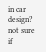in car design?
not sure if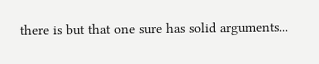there is but that one sure has solid arguments...